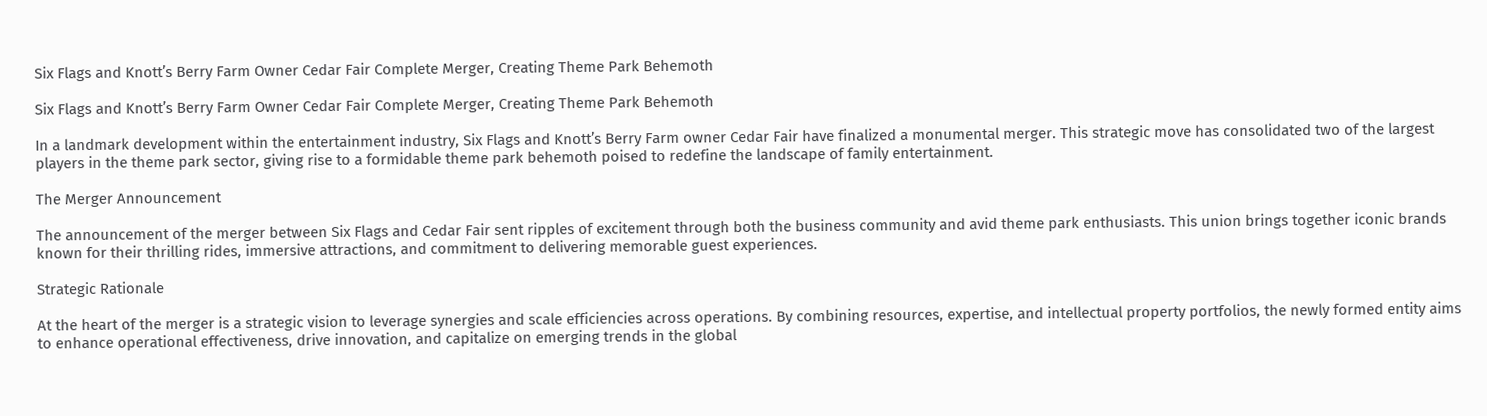Six Flags and Knott’s Berry Farm Owner Cedar Fair Complete Merger, Creating Theme Park Behemoth

Six Flags and Knott’s Berry Farm Owner Cedar Fair Complete Merger, Creating Theme Park Behemoth

In a landmark development within the entertainment industry, Six Flags and Knott’s Berry Farm owner Cedar Fair have finalized a monumental merger. This strategic move has consolidated two of the largest players in the theme park sector, giving rise to a formidable theme park behemoth poised to redefine the landscape of family entertainment.

The Merger Announcement

The announcement of the merger between Six Flags and Cedar Fair sent ripples of excitement through both the business community and avid theme park enthusiasts. This union brings together iconic brands known for their thrilling rides, immersive attractions, and commitment to delivering memorable guest experiences.

Strategic Rationale

At the heart of the merger is a strategic vision to leverage synergies and scale efficiencies across operations. By combining resources, expertise, and intellectual property portfolios, the newly formed entity aims to enhance operational effectiveness, drive innovation, and capitalize on emerging trends in the global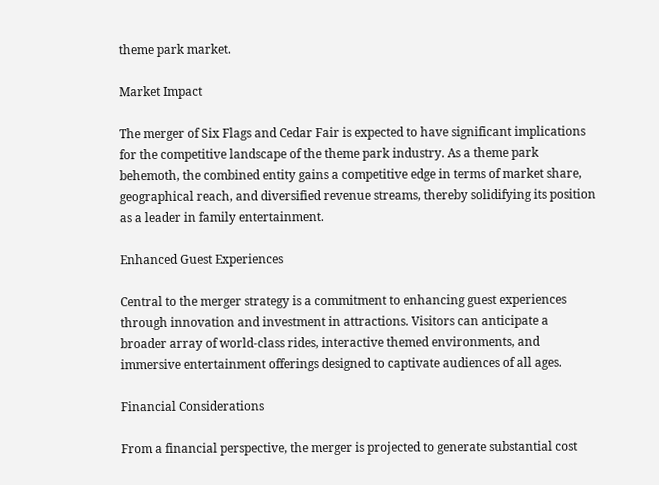theme park market.

Market Impact

The merger of Six Flags and Cedar Fair is expected to have significant implications for the competitive landscape of the theme park industry. As a theme park behemoth, the combined entity gains a competitive edge in terms of market share, geographical reach, and diversified revenue streams, thereby solidifying its position as a leader in family entertainment.

Enhanced Guest Experiences

Central to the merger strategy is a commitment to enhancing guest experiences through innovation and investment in attractions. Visitors can anticipate a broader array of world-class rides, interactive themed environments, and immersive entertainment offerings designed to captivate audiences of all ages.

Financial Considerations

From a financial perspective, the merger is projected to generate substantial cost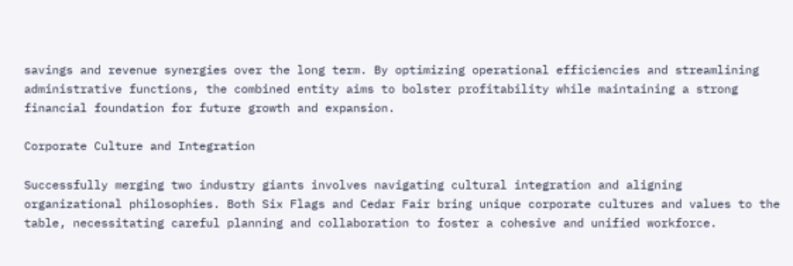savings and revenue synergies over the long term. By optimizing operational efficiencies and streamlining administrative functions, the combined entity aims to bolster profitability while maintaining a strong financial foundation for future growth and expansion.

Corporate Culture and Integration

Successfully merging two industry giants involves navigating cultural integration and aligning organizational philosophies. Both Six Flags and Cedar Fair bring unique corporate cultures and values to the table, necessitating careful planning and collaboration to foster a cohesive and unified workforce.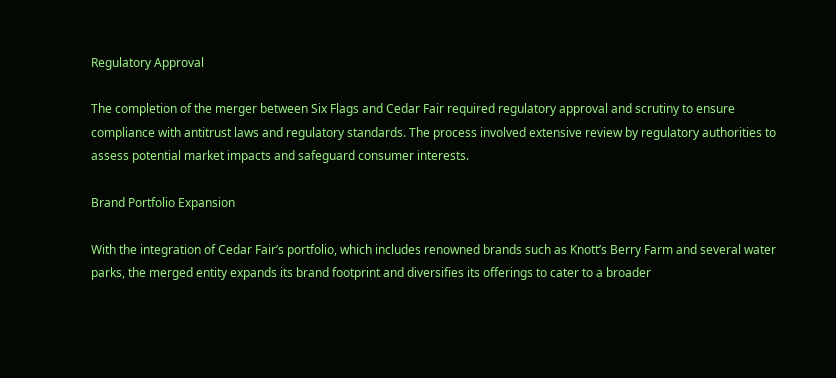Regulatory Approval

The completion of the merger between Six Flags and Cedar Fair required regulatory approval and scrutiny to ensure compliance with antitrust laws and regulatory standards. The process involved extensive review by regulatory authorities to assess potential market impacts and safeguard consumer interests.

Brand Portfolio Expansion

With the integration of Cedar Fair’s portfolio, which includes renowned brands such as Knott’s Berry Farm and several water parks, the merged entity expands its brand footprint and diversifies its offerings to cater to a broader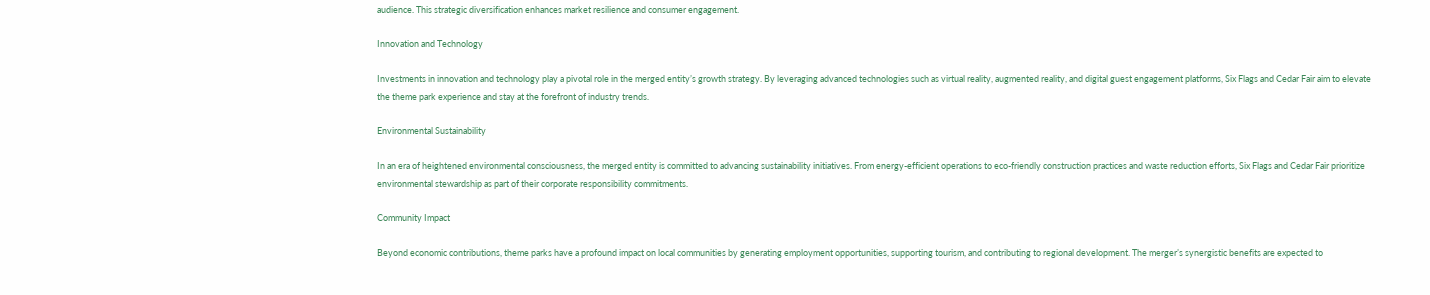audience. This strategic diversification enhances market resilience and consumer engagement.

Innovation and Technology

Investments in innovation and technology play a pivotal role in the merged entity’s growth strategy. By leveraging advanced technologies such as virtual reality, augmented reality, and digital guest engagement platforms, Six Flags and Cedar Fair aim to elevate the theme park experience and stay at the forefront of industry trends.

Environmental Sustainability

In an era of heightened environmental consciousness, the merged entity is committed to advancing sustainability initiatives. From energy-efficient operations to eco-friendly construction practices and waste reduction efforts, Six Flags and Cedar Fair prioritize environmental stewardship as part of their corporate responsibility commitments.

Community Impact

Beyond economic contributions, theme parks have a profound impact on local communities by generating employment opportunities, supporting tourism, and contributing to regional development. The merger’s synergistic benefits are expected to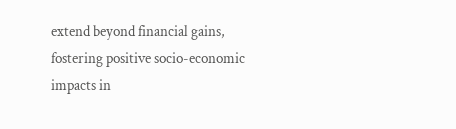extend beyond financial gains, fostering positive socio-economic impacts in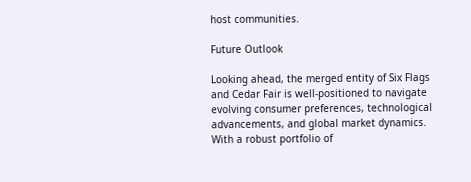host communities.

Future Outlook

Looking ahead, the merged entity of Six Flags and Cedar Fair is well-positioned to navigate evolving consumer preferences, technological advancements, and global market dynamics. With a robust portfolio of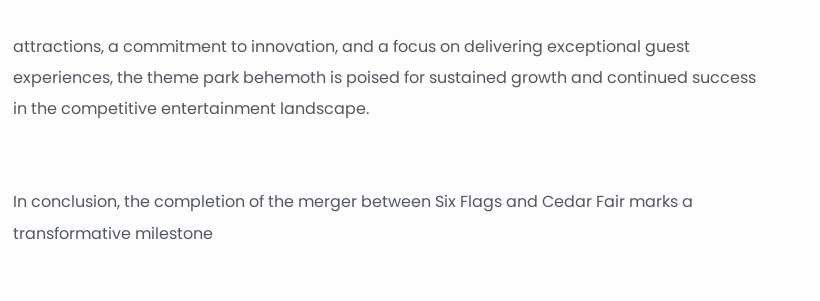attractions, a commitment to innovation, and a focus on delivering exceptional guest experiences, the theme park behemoth is poised for sustained growth and continued success in the competitive entertainment landscape.


In conclusion, the completion of the merger between Six Flags and Cedar Fair marks a transformative milestone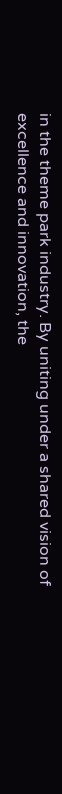in the theme park industry. By uniting under a shared vision of excellence and innovation, the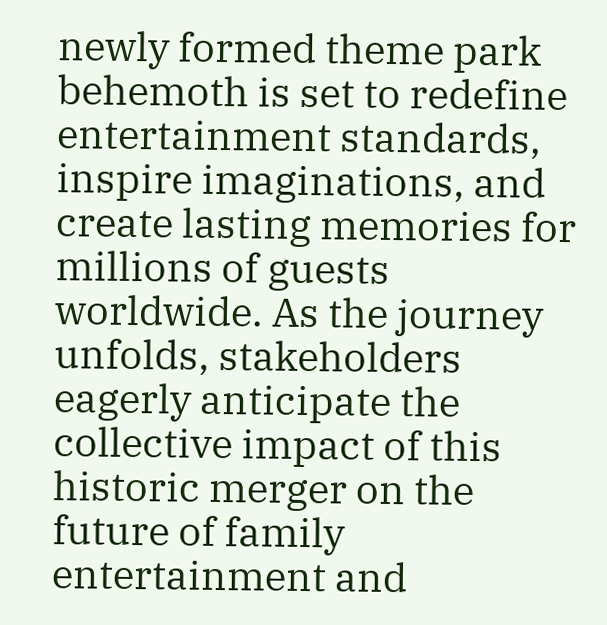newly formed theme park behemoth is set to redefine entertainment standards, inspire imaginations, and create lasting memories for millions of guests worldwide. As the journey unfolds, stakeholders eagerly anticipate the collective impact of this historic merger on the future of family entertainment and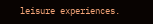leisure experiences.